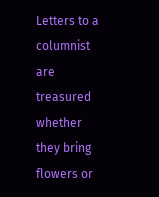Letters to a columnist are treasured whether they bring flowers or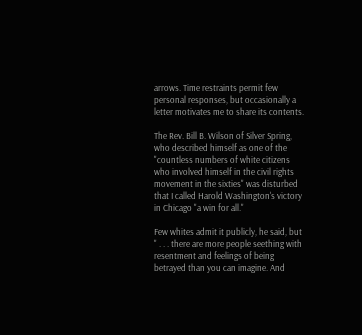arrows. Time restraints permit few personal responses, but occasionally a letter motivates me to share its contents.

The Rev. Bill B. Wilson of Silver Spring, who described himself as one of the "countless numbers of white citizens who involved himself in the civil rights movement in the sixties" was disturbed that I called Harold Washington's victory in Chicago "a win for all."

Few whites admit it publicly, he said, but " . . . there are more people seething with resentment and feelings of being betrayed than you can imagine. And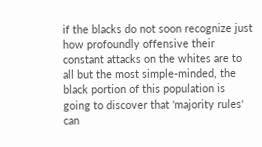if the blacks do not soon recognize just how profoundly offensive their constant attacks on the whites are to all but the most simple-minded, the black portion of this population is going to discover that 'majority rules' can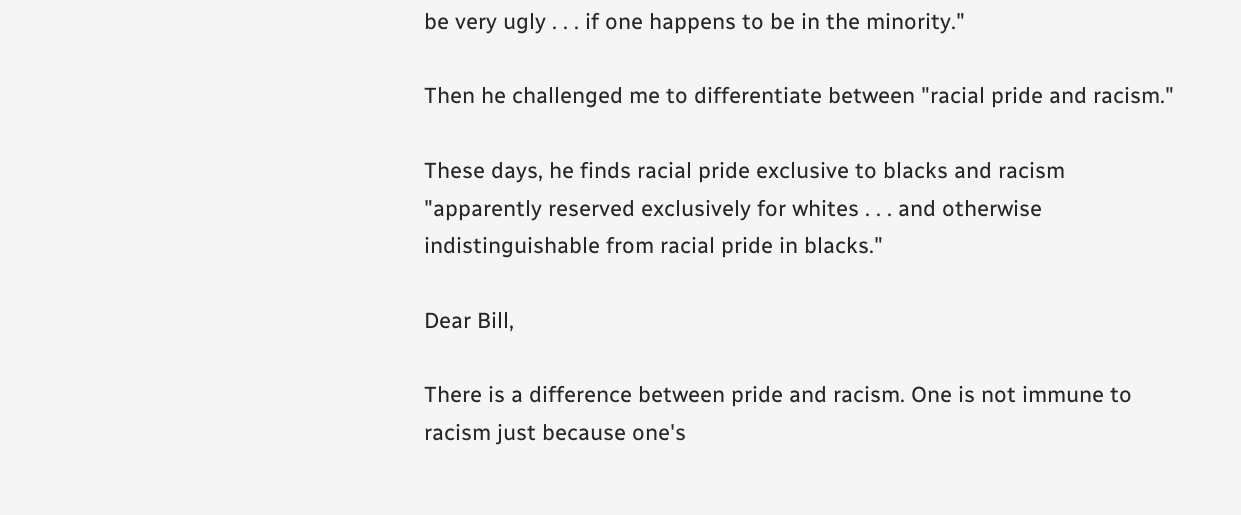be very ugly . . . if one happens to be in the minority."

Then he challenged me to differentiate between "racial pride and racism."

These days, he finds racial pride exclusive to blacks and racism "apparently reserved exclusively for whites . . . and otherwise indistinguishable from racial pride in blacks."

Dear Bill,

There is a difference between pride and racism. One is not immune to racism just because one's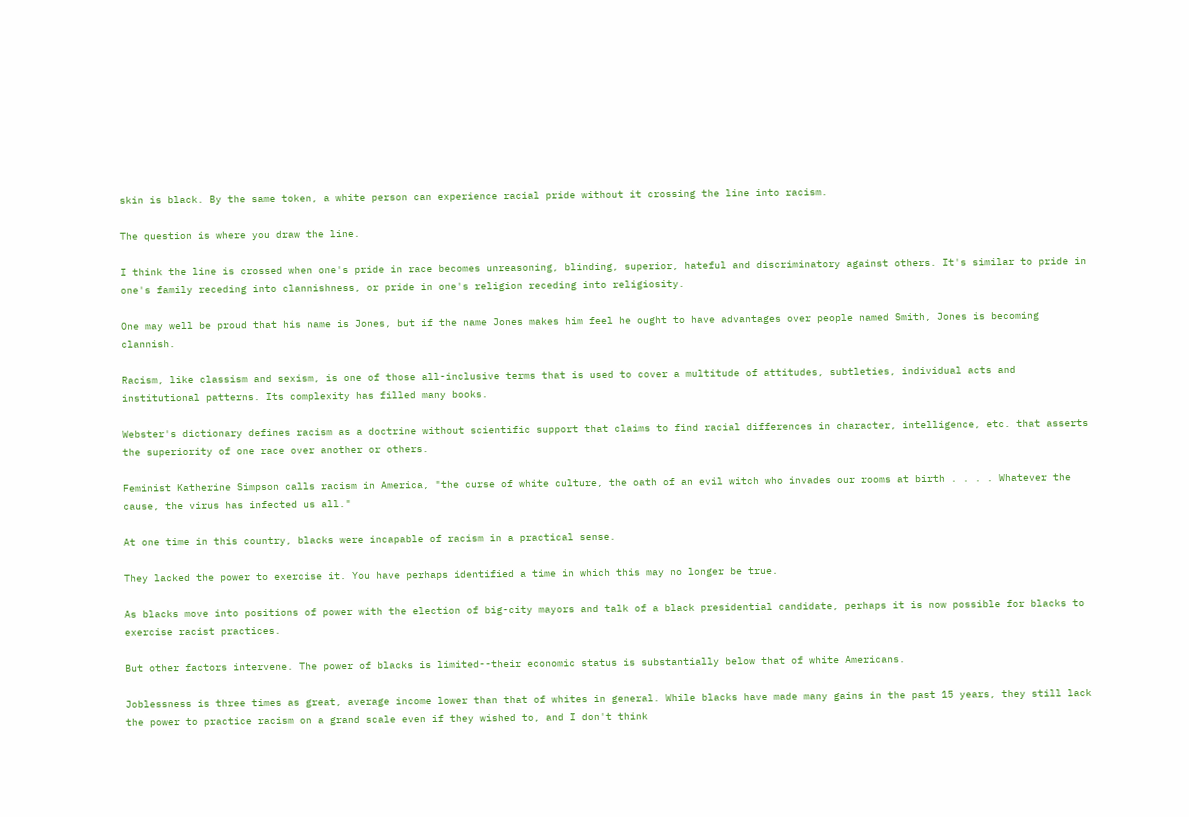skin is black. By the same token, a white person can experience racial pride without it crossing the line into racism.

The question is where you draw the line.

I think the line is crossed when one's pride in race becomes unreasoning, blinding, superior, hateful and discriminatory against others. It's similar to pride in one's family receding into clannishness, or pride in one's religion receding into religiosity.

One may well be proud that his name is Jones, but if the name Jones makes him feel he ought to have advantages over people named Smith, Jones is becoming clannish.

Racism, like classism and sexism, is one of those all-inclusive terms that is used to cover a multitude of attitudes, subtleties, individual acts and institutional patterns. Its complexity has filled many books.

Webster's dictionary defines racism as a doctrine without scientific support that claims to find racial differences in character, intelligence, etc. that asserts the superiority of one race over another or others.

Feminist Katherine Simpson calls racism in America, "the curse of white culture, the oath of an evil witch who invades our rooms at birth . . . . Whatever the cause, the virus has infected us all."

At one time in this country, blacks were incapable of racism in a practical sense.

They lacked the power to exercise it. You have perhaps identified a time in which this may no longer be true.

As blacks move into positions of power with the election of big-city mayors and talk of a black presidential candidate, perhaps it is now possible for blacks to exercise racist practices.

But other factors intervene. The power of blacks is limited--their economic status is substantially below that of white Americans.

Joblessness is three times as great, average income lower than that of whites in general. While blacks have made many gains in the past 15 years, they still lack the power to practice racism on a grand scale even if they wished to, and I don't think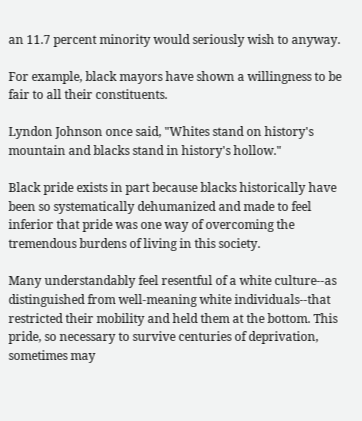an 11.7 percent minority would seriously wish to anyway.

For example, black mayors have shown a willingness to be fair to all their constituents.

Lyndon Johnson once said, "Whites stand on history's mountain and blacks stand in history's hollow."

Black pride exists in part because blacks historically have been so systematically dehumanized and made to feel inferior that pride was one way of overcoming the tremendous burdens of living in this society.

Many understandably feel resentful of a white culture--as distinguished from well-meaning white individuals--that restricted their mobility and held them at the bottom. This pride, so necessary to survive centuries of deprivation, sometimes may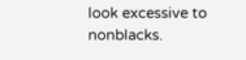look excessive to nonblacks.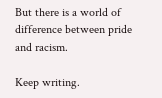But there is a world of difference between pride and racism.

Keep writing.